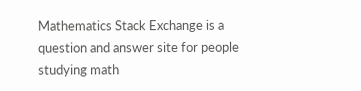Mathematics Stack Exchange is a question and answer site for people studying math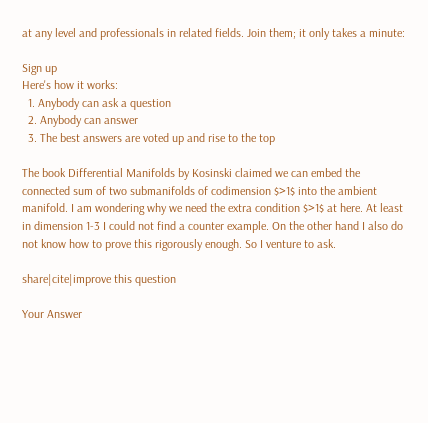at any level and professionals in related fields. Join them; it only takes a minute:

Sign up
Here's how it works:
  1. Anybody can ask a question
  2. Anybody can answer
  3. The best answers are voted up and rise to the top

The book Differential Manifolds by Kosinski claimed we can embed the connected sum of two submanifolds of codimension $>1$ into the ambient manifold. I am wondering why we need the extra condition $>1$ at here. At least in dimension 1-3 I could not find a counter example. On the other hand I also do not know how to prove this rigorously enough. So I venture to ask.

share|cite|improve this question

Your Answer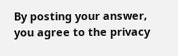By posting your answer, you agree to the privacy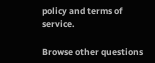policy and terms of service.

Browse other questions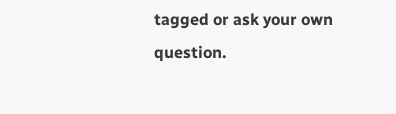tagged or ask your own question.